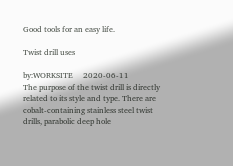Good tools for an easy life.

Twist drill uses

by:WORKSITE     2020-06-11
The purpose of the twist drill is directly related to its style and type. There are cobalt-containing stainless steel twist drills, parabolic deep hole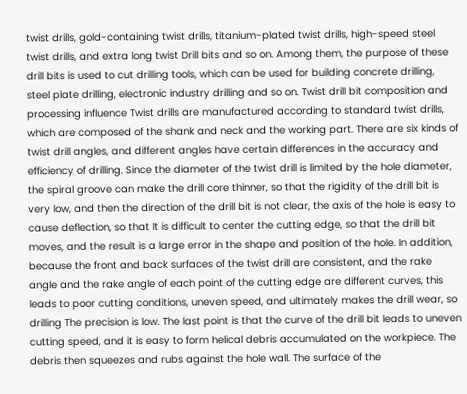twist drills, gold-containing twist drills, titanium-plated twist drills, high-speed steel twist drills, and extra long twist Drill bits and so on. Among them, the purpose of these drill bits is used to cut drilling tools, which can be used for building concrete drilling, steel plate drilling, electronic industry drilling and so on. Twist drill bit composition and processing influence Twist drills are manufactured according to standard twist drills, which are composed of the shank and neck and the working part. There are six kinds of twist drill angles, and different angles have certain differences in the accuracy and efficiency of drilling. Since the diameter of the twist drill is limited by the hole diameter, the spiral groove can make the drill core thinner, so that the rigidity of the drill bit is very low, and then the direction of the drill bit is not clear, the axis of the hole is easy to cause deflection, so that It is difficult to center the cutting edge, so that the drill bit moves, and the result is a large error in the shape and position of the hole. In addition, because the front and back surfaces of the twist drill are consistent, and the rake angle and the rake angle of each point of the cutting edge are different curves, this leads to poor cutting conditions, uneven speed, and ultimately makes the drill wear, so drilling The precision is low. The last point is that the curve of the drill bit leads to uneven cutting speed, and it is easy to form helical debris accumulated on the workpiece. The debris then squeezes and rubs against the hole wall. The surface of the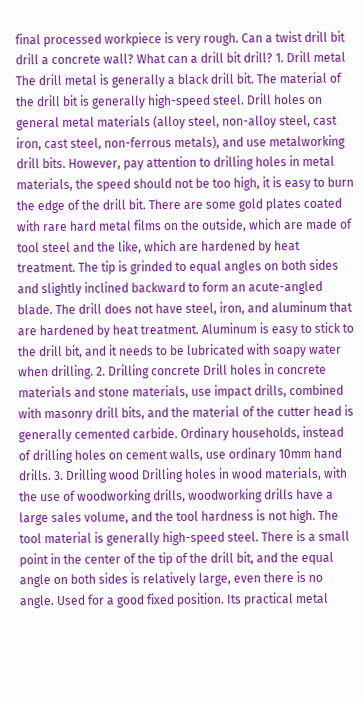final processed workpiece is very rough. Can a twist drill bit drill a concrete wall? What can a drill bit drill? 1. Drill metal The drill metal is generally a black drill bit. The material of the drill bit is generally high-speed steel. Drill holes on general metal materials (alloy steel, non-alloy steel, cast iron, cast steel, non-ferrous metals), and use metalworking drill bits. However, pay attention to drilling holes in metal materials, the speed should not be too high, it is easy to burn the edge of the drill bit. There are some gold plates coated with rare hard metal films on the outside, which are made of tool steel and the like, which are hardened by heat treatment. The tip is grinded to equal angles on both sides and slightly inclined backward to form an acute-angled blade. The drill does not have steel, iron, and aluminum that are hardened by heat treatment. Aluminum is easy to stick to the drill bit, and it needs to be lubricated with soapy water when drilling. 2. Drilling concrete Drill holes in concrete materials and stone materials, use impact drills, combined with masonry drill bits, and the material of the cutter head is generally cemented carbide. Ordinary households, instead of drilling holes on cement walls, use ordinary 10mm hand drills. 3. Drilling wood Drilling holes in wood materials, with the use of woodworking drills, woodworking drills have a large sales volume, and the tool hardness is not high. The tool material is generally high-speed steel. There is a small point in the center of the tip of the drill bit, and the equal angle on both sides is relatively large, even there is no angle. Used for a good fixed position. Its practical metal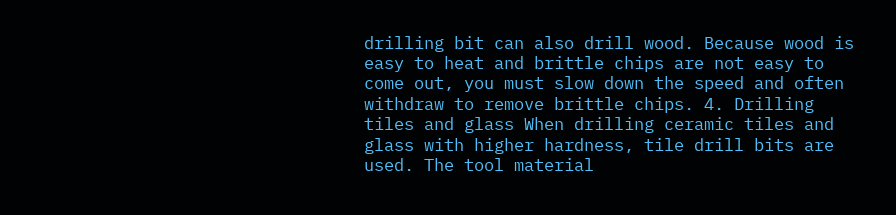drilling bit can also drill wood. Because wood is easy to heat and brittle chips are not easy to come out, you must slow down the speed and often withdraw to remove brittle chips. 4. Drilling tiles and glass When drilling ceramic tiles and glass with higher hardness, tile drill bits are used. The tool material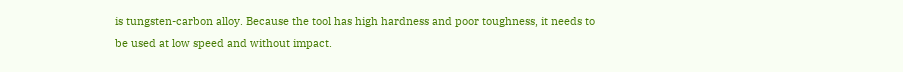is tungsten-carbon alloy. Because the tool has high hardness and poor toughness, it needs to be used at low speed and without impact.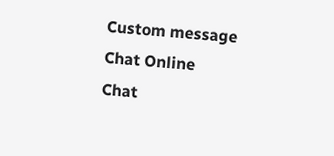Custom message
Chat Online
Chat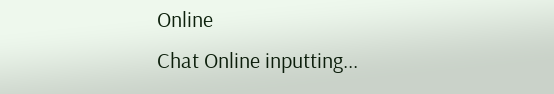Online
Chat Online inputting...